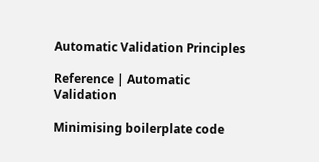Automatic Validation Principles

Reference | Automatic Validation

Minimising boilerplate code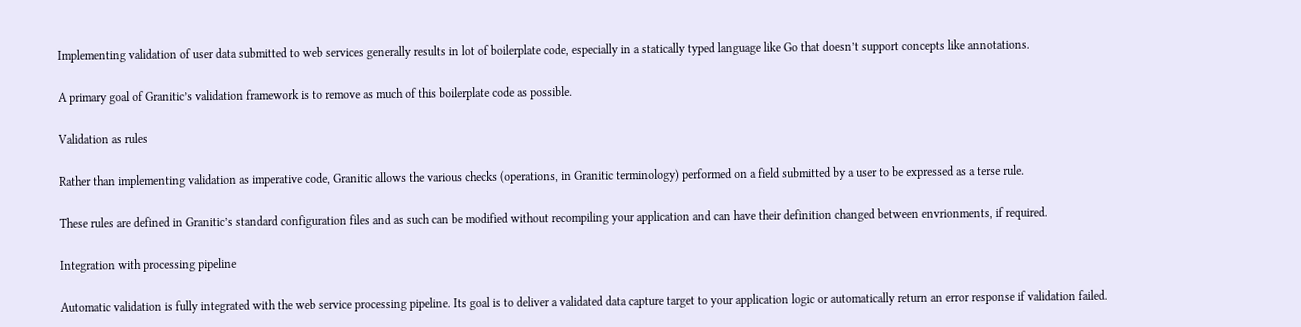Implementing validation of user data submitted to web services generally results in lot of boilerplate code, especially in a statically typed language like Go that doesn’t support concepts like annotations.

A primary goal of Granitic’s validation framework is to remove as much of this boilerplate code as possible.

Validation as rules

Rather than implementing validation as imperative code, Granitic allows the various checks (operations, in Granitic terminology) performed on a field submitted by a user to be expressed as a terse rule.

These rules are defined in Granitic’s standard configuration files and as such can be modified without recompiling your application and can have their definition changed between envrionments, if required.

Integration with processing pipeline

Automatic validation is fully integrated with the web service processing pipeline. Its goal is to deliver a validated data capture target to your application logic or automatically return an error response if validation failed.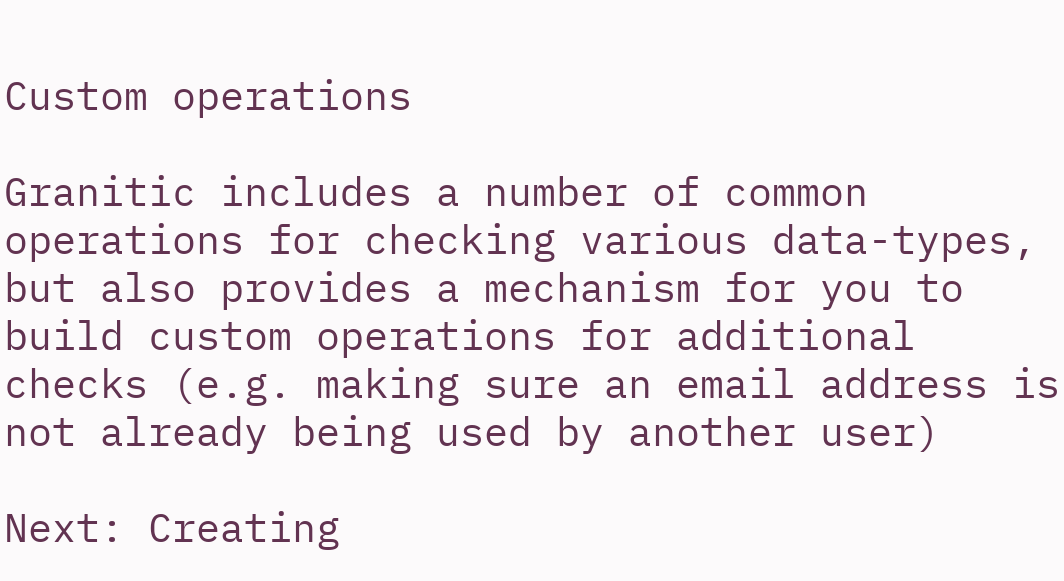Custom operations

Granitic includes a number of common operations for checking various data-types, but also provides a mechanism for you to build custom operations for additional checks (e.g. making sure an email address is not already being used by another user)

Next: Creating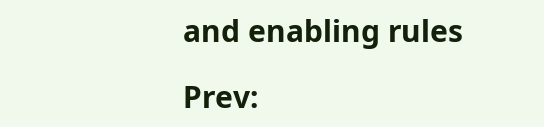and enabling rules

Prev: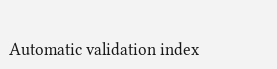Automatic validation index